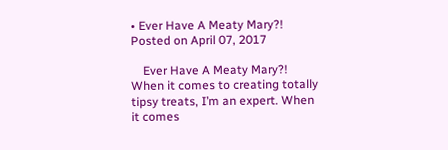• Ever Have A Meaty Mary?! Posted on April 07, 2017

    Ever Have A Meaty Mary?! When it comes to creating totally tipsy treats, I’m an expert. When it comes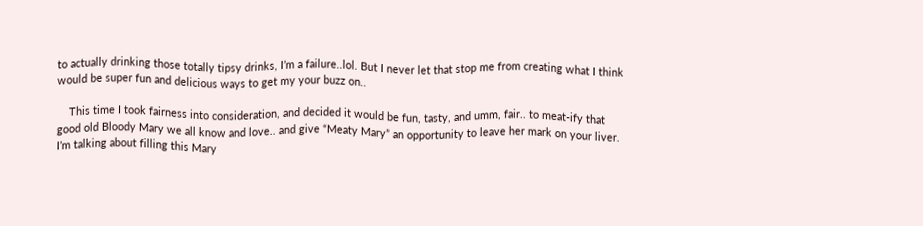to actually drinking those totally tipsy drinks, I’m a failure..lol. But I never let that stop me from creating what I think would be super fun and delicious ways to get my your buzz on..

    This time I took fairness into consideration, and decided it would be fun, tasty, and umm, fair.. to meat-ify that good old Bloody Mary we all know and love.. and give “Meaty Mary” an opportunity to leave her mark on your liver. I’m talking about filling this Mary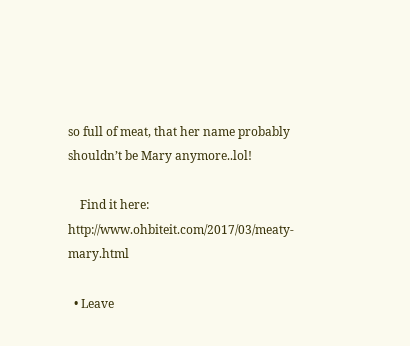so full of meat, that her name probably shouldn’t be Mary anymore..lol!

    Find it here: http://www.ohbiteit.com/2017/03/meaty-mary.html

  • Leave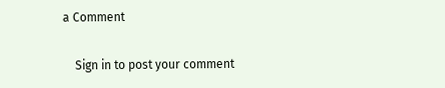a Comment

    Sign in to post your comment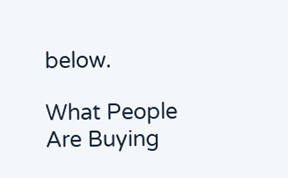below.

What People Are Buying